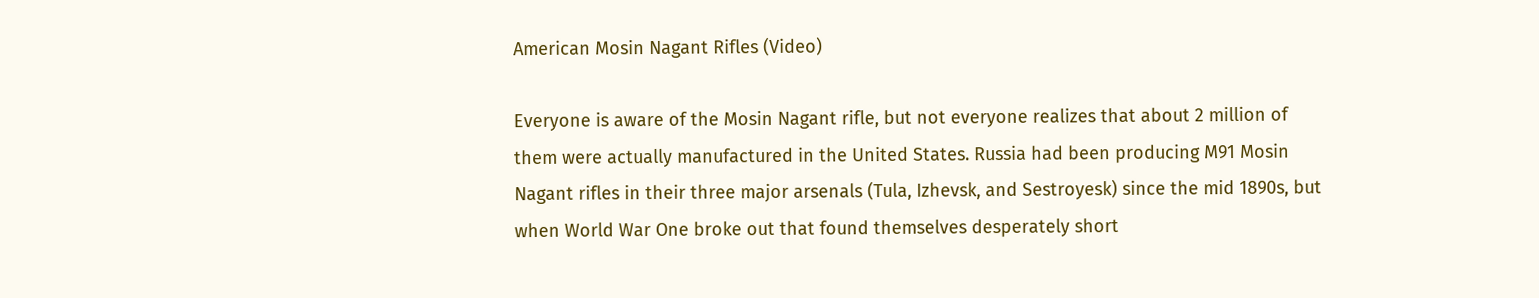American Mosin Nagant Rifles (Video)

Everyone is aware of the Mosin Nagant rifle, but not everyone realizes that about 2 million of them were actually manufactured in the United States. Russia had been producing M91 Mosin Nagant rifles in their three major arsenals (Tula, Izhevsk, and Sestroyesk) since the mid 1890s, but when World War One broke out that found themselves desperately short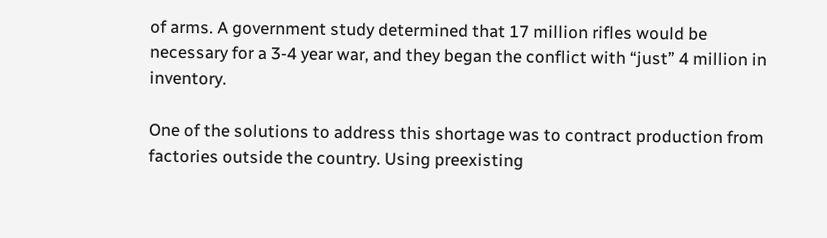of arms. A government study determined that 17 million rifles would be necessary for a 3-4 year war, and they began the conflict with “just” 4 million in inventory.

One of the solutions to address this shortage was to contract production from factories outside the country. Using preexisting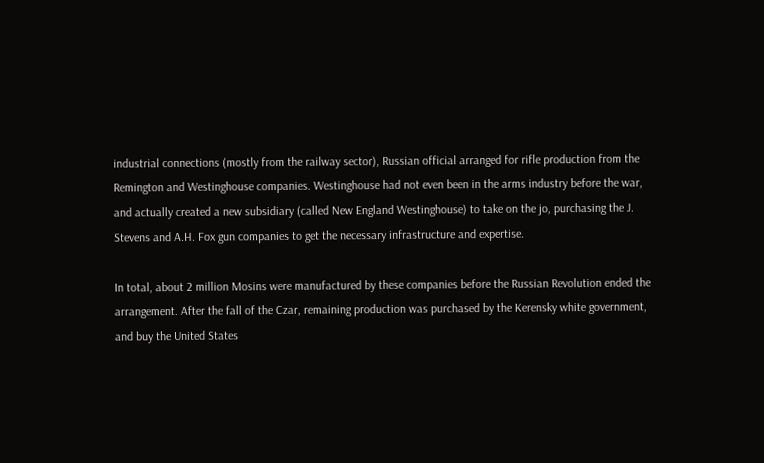industrial connections (mostly from the railway sector), Russian official arranged for rifle production from the Remington and Westinghouse companies. Westinghouse had not even been in the arms industry before the war, and actually created a new subsidiary (called New England Westinghouse) to take on the jo, purchasing the J. Stevens and A.H. Fox gun companies to get the necessary infrastructure and expertise.

In total, about 2 million Mosins were manufactured by these companies before the Russian Revolution ended the arrangement. After the fall of the Czar, remaining production was purchased by the Kerensky white government, and buy the United States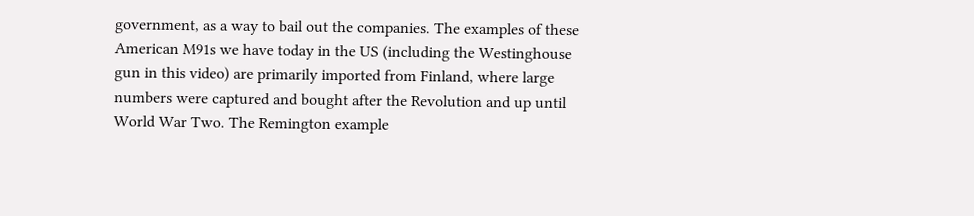government, as a way to bail out the companies. The examples of these American M91s we have today in the US (including the Westinghouse gun in this video) are primarily imported from Finland, where large numbers were captured and bought after the Revolution and up until World War Two. The Remington example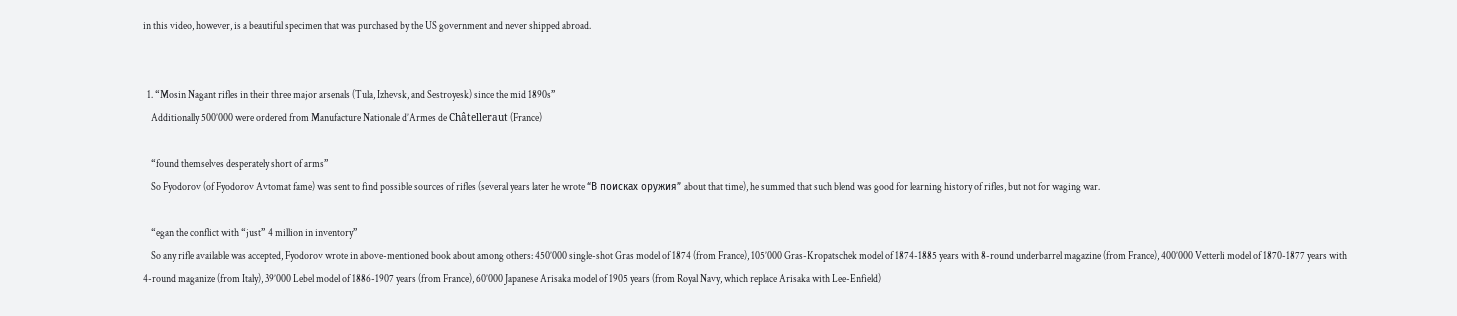in this video, however, is a beautiful specimen that was purchased by the US government and never shipped abroad.


  1. “Mosin Nagant rifles in their three major arsenals (Tula, Izhevsk, and Sestroyesk) since the mid 1890s”
    Additionally 500’000 were ordered from Manufacture Nationale d’Armes de Châtelleraut (France)

    “found themselves desperately short of arms”
    So Fyodorov (of Fyodorov Avtomat fame) was sent to find possible sources of rifles (several years later he wrote “В поисках оружия” about that time), he summed that such blend was good for learning history of rifles, but not for waging war.

    “egan the conflict with “just” 4 million in inventory”
    So any rifle available was accepted, Fyodorov wrote in above-mentioned book about among others: 450’000 single-shot Gras model of 1874 (from France), 105’000 Gras-Kropatschek model of 1874-1885 years with 8-round underbarrel magazine (from France), 400’000 Vetterli model of 1870-1877 years with 4-round maganize (from Italy), 39’000 Lebel model of 1886-1907 years (from France), 60’000 Japanese Arisaka model of 1905 years (from Royal Navy, which replace Arisaka with Lee-Enfield)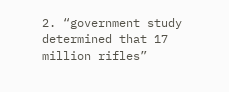2. “government study determined that 17 million rifles”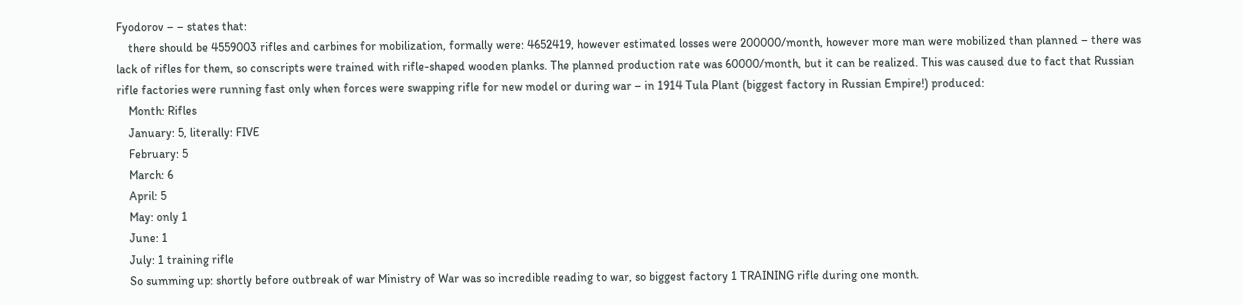Fyodorov – – states that:
    there should be 4559003 rifles and carbines for mobilization, formally were: 4652419, however estimated losses were 200000/month, however more man were mobilized than planned – there was lack of rifles for them, so conscripts were trained with rifle-shaped wooden planks. The planned production rate was 60000/month, but it can be realized. This was caused due to fact that Russian rifle factories were running fast only when forces were swapping rifle for new model or during war – in 1914 Tula Plant (biggest factory in Russian Empire!) produced:
    Month: Rifles
    January: 5, literally: FIVE
    February: 5
    March: 6
    April: 5
    May: only 1
    June: 1
    July: 1 training rifle
    So summing up: shortly before outbreak of war Ministry of War was so incredible reading to war, so biggest factory 1 TRAINING rifle during one month.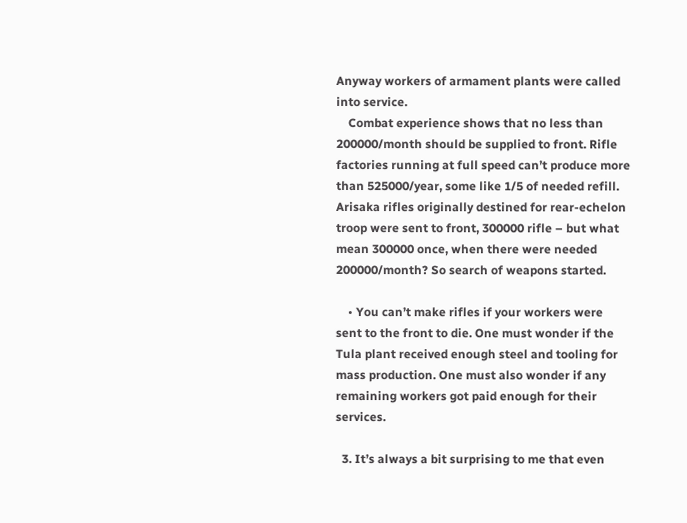Anyway workers of armament plants were called into service.
    Combat experience shows that no less than 200000/month should be supplied to front. Rifle factories running at full speed can’t produce more than 525000/year, some like 1/5 of needed refill. Arisaka rifles originally destined for rear-echelon troop were sent to front, 300000 rifle – but what mean 300000 once, when there were needed 200000/month? So search of weapons started.

    • You can’t make rifles if your workers were sent to the front to die. One must wonder if the Tula plant received enough steel and tooling for mass production. One must also wonder if any remaining workers got paid enough for their services.

  3. It’s always a bit surprising to me that even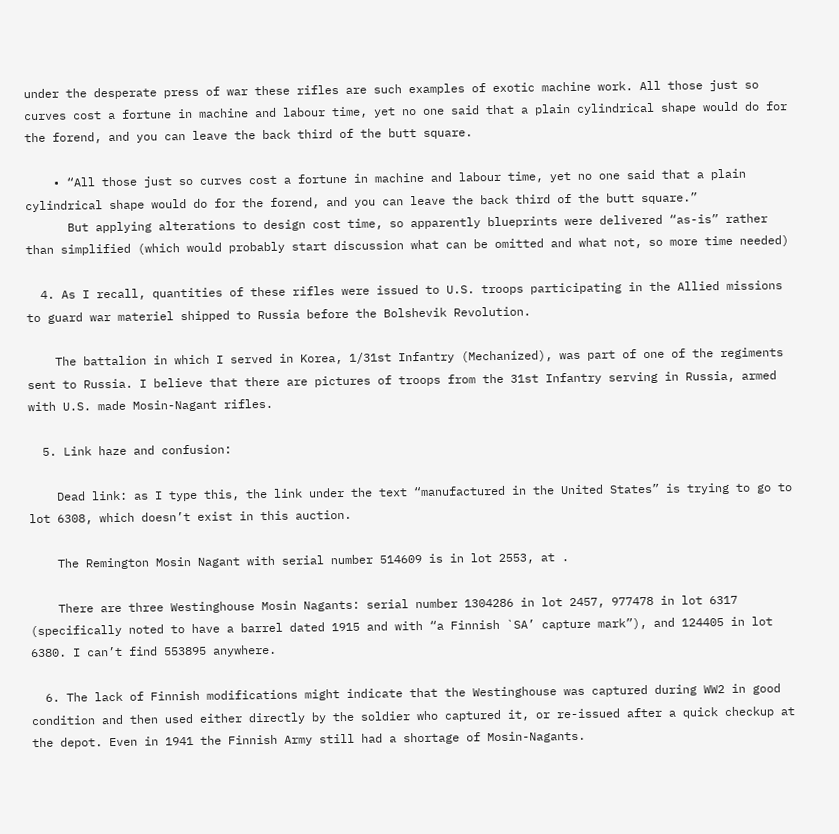under the desperate press of war these rifles are such examples of exotic machine work. All those just so curves cost a fortune in machine and labour time, yet no one said that a plain cylindrical shape would do for the forend, and you can leave the back third of the butt square.

    • “All those just so curves cost a fortune in machine and labour time, yet no one said that a plain cylindrical shape would do for the forend, and you can leave the back third of the butt square.”
      But applying alterations to design cost time, so apparently blueprints were delivered “as-is” rather than simplified (which would probably start discussion what can be omitted and what not, so more time needed)

  4. As I recall, quantities of these rifles were issued to U.S. troops participating in the Allied missions to guard war materiel shipped to Russia before the Bolshevik Revolution.

    The battalion in which I served in Korea, 1/31st Infantry (Mechanized), was part of one of the regiments sent to Russia. I believe that there are pictures of troops from the 31st Infantry serving in Russia, armed with U.S. made Mosin-Nagant rifles.

  5. Link haze and confusion:

    Dead link: as I type this, the link under the text “manufactured in the United States” is trying to go to lot 6308, which doesn’t exist in this auction.

    The Remington Mosin Nagant with serial number 514609 is in lot 2553, at .

    There are three Westinghouse Mosin Nagants: serial number 1304286 in lot 2457, 977478 in lot 6317 (specifically noted to have a barrel dated 1915 and with “a Finnish `SA’ capture mark”), and 124405 in lot 6380. I can’t find 553895 anywhere.

  6. The lack of Finnish modifications might indicate that the Westinghouse was captured during WW2 in good condition and then used either directly by the soldier who captured it, or re-issued after a quick checkup at the depot. Even in 1941 the Finnish Army still had a shortage of Mosin-Nagants.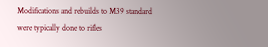Modifications and rebuilds to M39 standard were typically done to rifles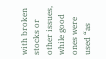with broken stocks or other issues, while good ones were used “as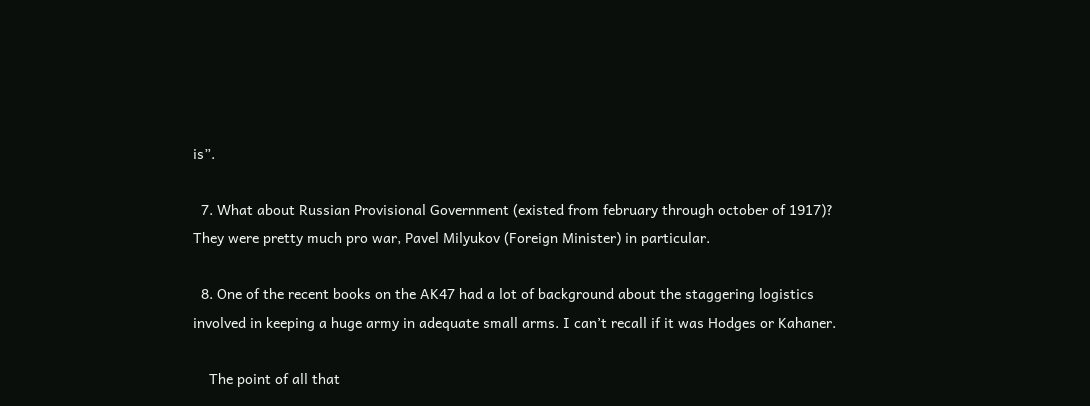is”.

  7. What about Russian Provisional Government (existed from february through october of 1917)? They were pretty much pro war, Pavel Milyukov (Foreign Minister) in particular.

  8. One of the recent books on the AK47 had a lot of background about the staggering logistics involved in keeping a huge army in adequate small arms. I can’t recall if it was Hodges or Kahaner.

    The point of all that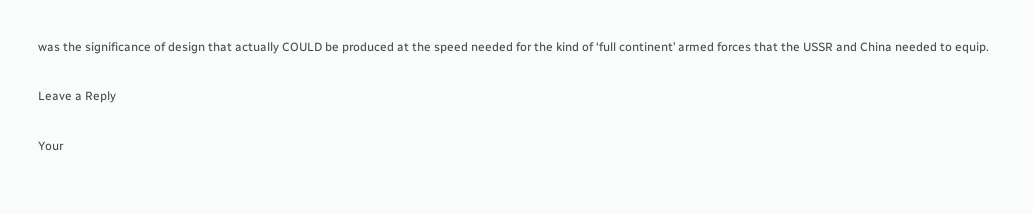was the significance of design that actually COULD be produced at the speed needed for the kind of ‘full continent’ armed forces that the USSR and China needed to equip.

Leave a Reply

Your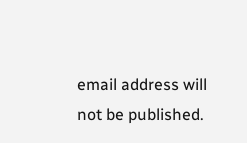email address will not be published.